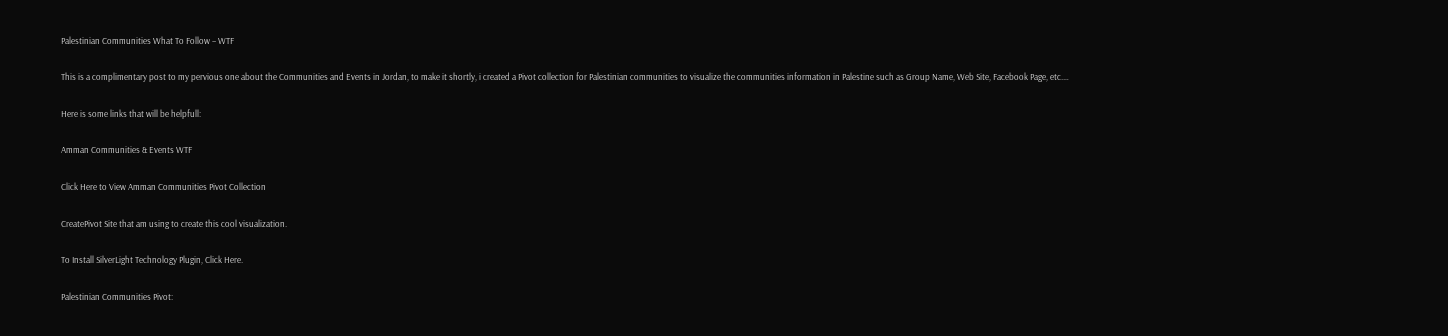Palestinian Communities What To Follow – WTF

This is a complimentary post to my pervious one about the Communities and Events in Jordan, to make it shortly, i created a Pivot collection for Palestinian communities to visualize the communities information in Palestine such as Group Name, Web Site, Facebook Page, etc.…

Here is some links that will be helpfull:

Amman Communities & Events WTF

Click Here to View Amman Communities Pivot Collection

CreatePivot Site that am using to create this cool visualization.

To Install SilverLight Technology Plugin, Click Here.

Palestinian Communities Pivot: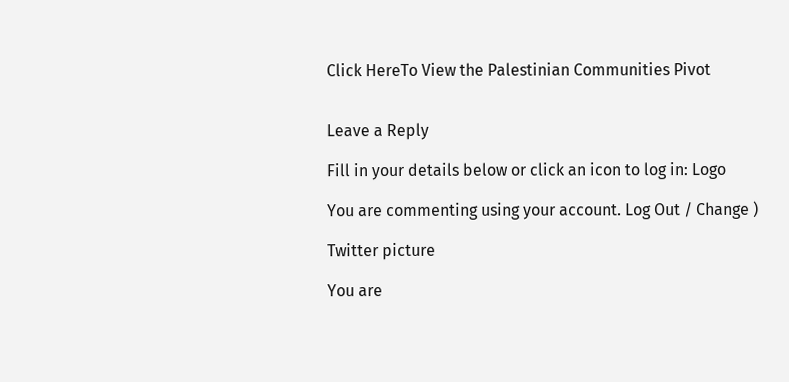Click HereTo View the Palestinian Communities Pivot


Leave a Reply

Fill in your details below or click an icon to log in: Logo

You are commenting using your account. Log Out / Change )

Twitter picture

You are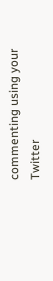commenting using your Twitter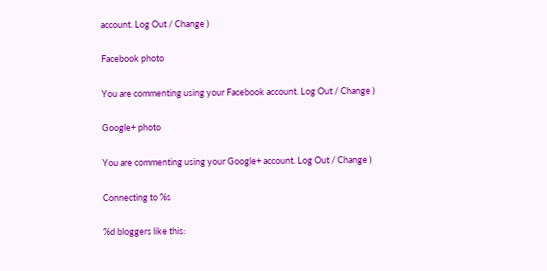account. Log Out / Change )

Facebook photo

You are commenting using your Facebook account. Log Out / Change )

Google+ photo

You are commenting using your Google+ account. Log Out / Change )

Connecting to %s

%d bloggers like this: